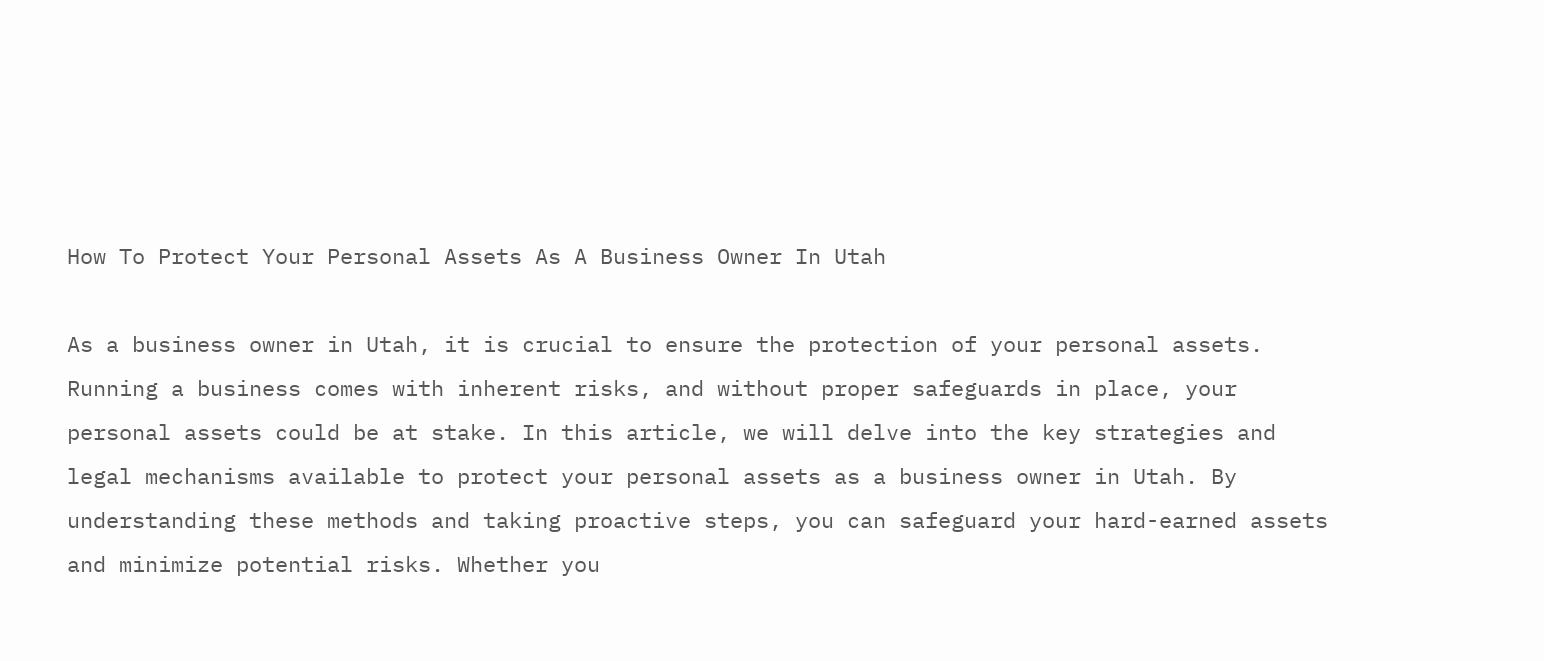How To Protect Your Personal Assets As A Business Owner In Utah

As a business owner in Utah, it is crucial to ensure the protection of your personal assets. Running a business comes with inherent risks, and without proper safeguards in place, your personal assets could be at stake. In this article, we will delve into the key strategies and legal mechanisms available to protect your personal assets as a business owner in Utah. By understanding these methods and taking proactive steps, you can safeguard your hard-earned assets and minimize potential risks. Whether you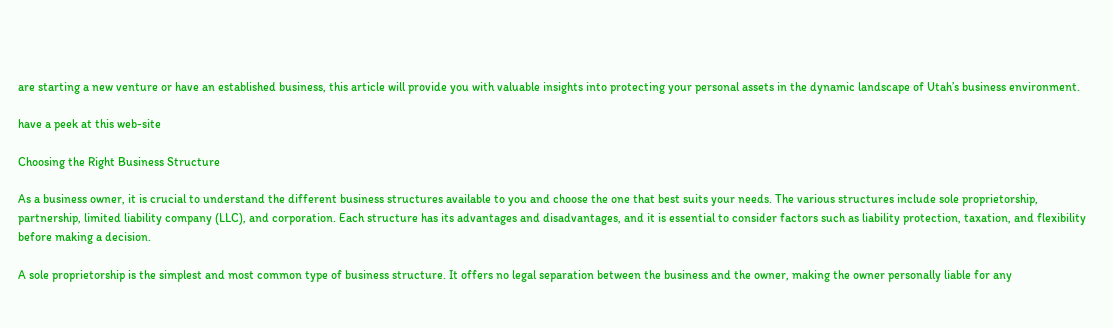are starting a new venture or have an established business, this article will provide you with valuable insights into protecting your personal assets in the dynamic landscape of Utah’s business environment.

have a peek at this web-site

Choosing the Right Business Structure

As a business owner, it is crucial to understand the different business structures available to you and choose the one that best suits your needs. The various structures include sole proprietorship, partnership, limited liability company (LLC), and corporation. Each structure has its advantages and disadvantages, and it is essential to consider factors such as liability protection, taxation, and flexibility before making a decision.

A sole proprietorship is the simplest and most common type of business structure. It offers no legal separation between the business and the owner, making the owner personally liable for any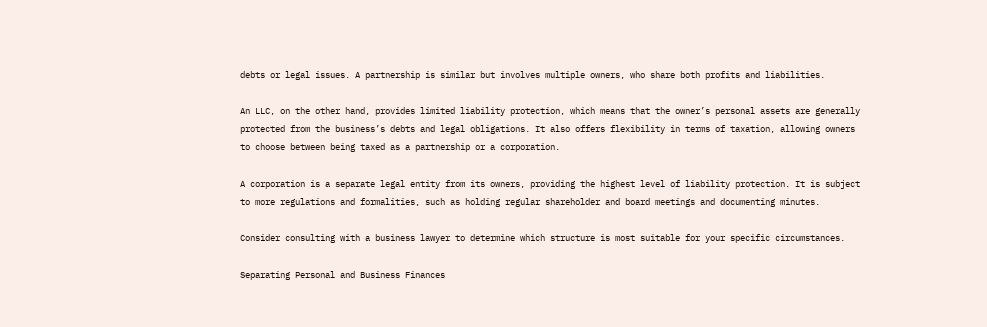debts or legal issues. A partnership is similar but involves multiple owners, who share both profits and liabilities.

An LLC, on the other hand, provides limited liability protection, which means that the owner’s personal assets are generally protected from the business’s debts and legal obligations. It also offers flexibility in terms of taxation, allowing owners to choose between being taxed as a partnership or a corporation.

A corporation is a separate legal entity from its owners, providing the highest level of liability protection. It is subject to more regulations and formalities, such as holding regular shareholder and board meetings and documenting minutes.

Consider consulting with a business lawyer to determine which structure is most suitable for your specific circumstances.

Separating Personal and Business Finances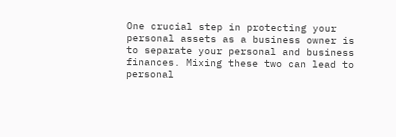One crucial step in protecting your personal assets as a business owner is to separate your personal and business finances. Mixing these two can lead to personal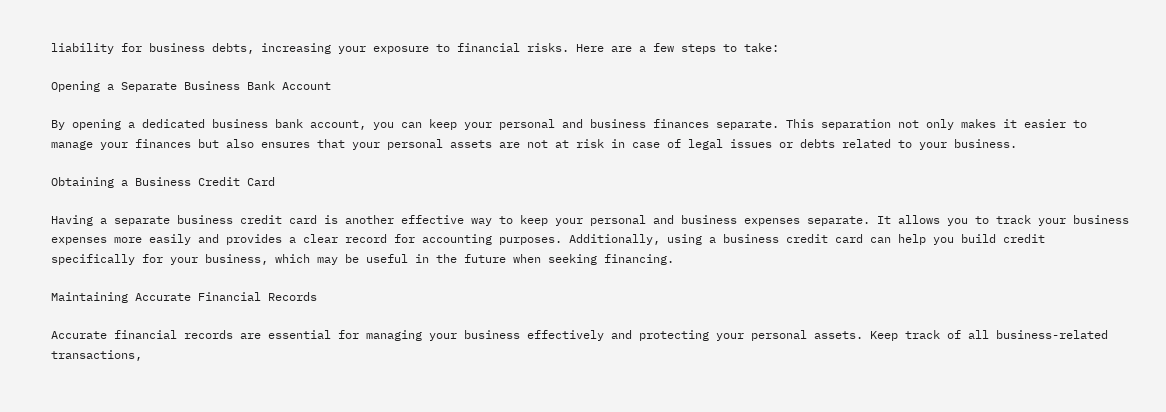liability for business debts, increasing your exposure to financial risks. Here are a few steps to take:

Opening a Separate Business Bank Account

By opening a dedicated business bank account, you can keep your personal and business finances separate. This separation not only makes it easier to manage your finances but also ensures that your personal assets are not at risk in case of legal issues or debts related to your business.

Obtaining a Business Credit Card

Having a separate business credit card is another effective way to keep your personal and business expenses separate. It allows you to track your business expenses more easily and provides a clear record for accounting purposes. Additionally, using a business credit card can help you build credit specifically for your business, which may be useful in the future when seeking financing.

Maintaining Accurate Financial Records

Accurate financial records are essential for managing your business effectively and protecting your personal assets. Keep track of all business-related transactions,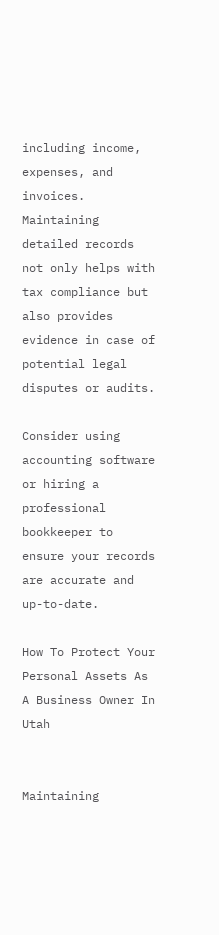including income, expenses, and invoices. Maintaining detailed records not only helps with tax compliance but also provides evidence in case of potential legal disputes or audits.

Consider using accounting software or hiring a professional bookkeeper to ensure your records are accurate and up-to-date.

How To Protect Your Personal Assets As A Business Owner In Utah


Maintaining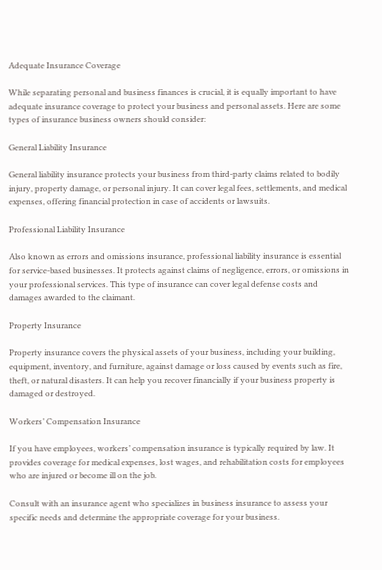Adequate Insurance Coverage

While separating personal and business finances is crucial, it is equally important to have adequate insurance coverage to protect your business and personal assets. Here are some types of insurance business owners should consider:

General Liability Insurance

General liability insurance protects your business from third-party claims related to bodily injury, property damage, or personal injury. It can cover legal fees, settlements, and medical expenses, offering financial protection in case of accidents or lawsuits.

Professional Liability Insurance

Also known as errors and omissions insurance, professional liability insurance is essential for service-based businesses. It protects against claims of negligence, errors, or omissions in your professional services. This type of insurance can cover legal defense costs and damages awarded to the claimant.

Property Insurance

Property insurance covers the physical assets of your business, including your building, equipment, inventory, and furniture, against damage or loss caused by events such as fire, theft, or natural disasters. It can help you recover financially if your business property is damaged or destroyed.

Workers’ Compensation Insurance

If you have employees, workers’ compensation insurance is typically required by law. It provides coverage for medical expenses, lost wages, and rehabilitation costs for employees who are injured or become ill on the job.

Consult with an insurance agent who specializes in business insurance to assess your specific needs and determine the appropriate coverage for your business.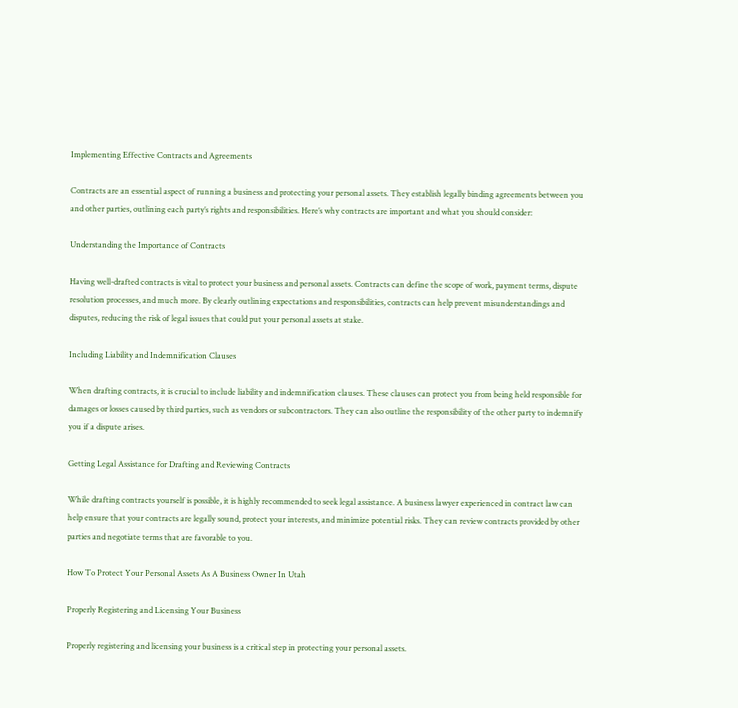Implementing Effective Contracts and Agreements

Contracts are an essential aspect of running a business and protecting your personal assets. They establish legally binding agreements between you and other parties, outlining each party’s rights and responsibilities. Here’s why contracts are important and what you should consider:

Understanding the Importance of Contracts

Having well-drafted contracts is vital to protect your business and personal assets. Contracts can define the scope of work, payment terms, dispute resolution processes, and much more. By clearly outlining expectations and responsibilities, contracts can help prevent misunderstandings and disputes, reducing the risk of legal issues that could put your personal assets at stake.

Including Liability and Indemnification Clauses

When drafting contracts, it is crucial to include liability and indemnification clauses. These clauses can protect you from being held responsible for damages or losses caused by third parties, such as vendors or subcontractors. They can also outline the responsibility of the other party to indemnify you if a dispute arises.

Getting Legal Assistance for Drafting and Reviewing Contracts

While drafting contracts yourself is possible, it is highly recommended to seek legal assistance. A business lawyer experienced in contract law can help ensure that your contracts are legally sound, protect your interests, and minimize potential risks. They can review contracts provided by other parties and negotiate terms that are favorable to you.

How To Protect Your Personal Assets As A Business Owner In Utah

Properly Registering and Licensing Your Business

Properly registering and licensing your business is a critical step in protecting your personal assets.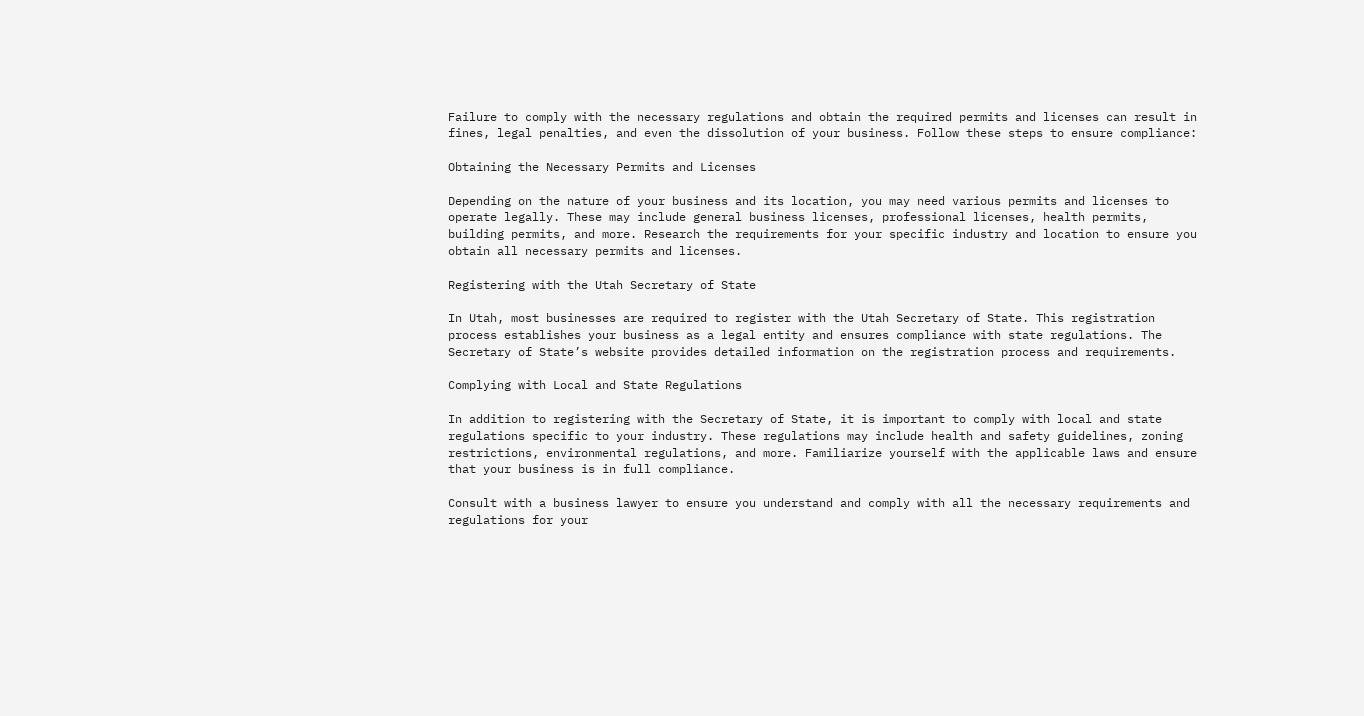Failure to comply with the necessary regulations and obtain the required permits and licenses can result in fines, legal penalties, and even the dissolution of your business. Follow these steps to ensure compliance:

Obtaining the Necessary Permits and Licenses

Depending on the nature of your business and its location, you may need various permits and licenses to operate legally. These may include general business licenses, professional licenses, health permits, building permits, and more. Research the requirements for your specific industry and location to ensure you obtain all necessary permits and licenses.

Registering with the Utah Secretary of State

In Utah, most businesses are required to register with the Utah Secretary of State. This registration process establishes your business as a legal entity and ensures compliance with state regulations. The Secretary of State’s website provides detailed information on the registration process and requirements.

Complying with Local and State Regulations

In addition to registering with the Secretary of State, it is important to comply with local and state regulations specific to your industry. These regulations may include health and safety guidelines, zoning restrictions, environmental regulations, and more. Familiarize yourself with the applicable laws and ensure that your business is in full compliance.

Consult with a business lawyer to ensure you understand and comply with all the necessary requirements and regulations for your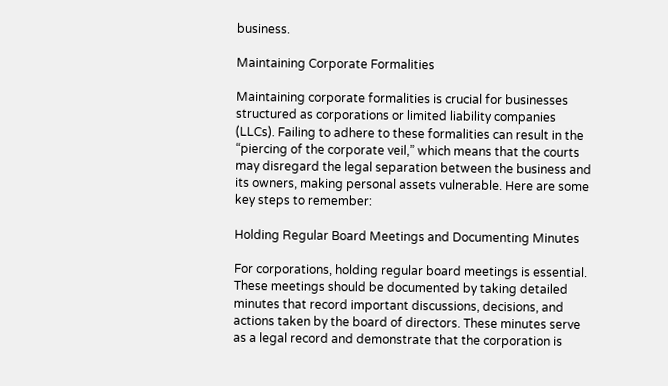business.

Maintaining Corporate Formalities

Maintaining corporate formalities is crucial for businesses structured as corporations or limited liability companies (LLCs). Failing to adhere to these formalities can result in the “piercing of the corporate veil,” which means that the courts may disregard the legal separation between the business and its owners, making personal assets vulnerable. Here are some key steps to remember:

Holding Regular Board Meetings and Documenting Minutes

For corporations, holding regular board meetings is essential. These meetings should be documented by taking detailed minutes that record important discussions, decisions, and actions taken by the board of directors. These minutes serve as a legal record and demonstrate that the corporation is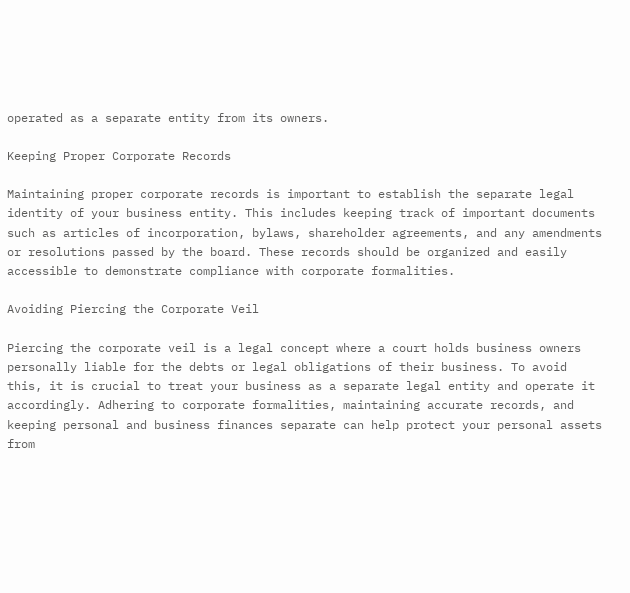operated as a separate entity from its owners.

Keeping Proper Corporate Records

Maintaining proper corporate records is important to establish the separate legal identity of your business entity. This includes keeping track of important documents such as articles of incorporation, bylaws, shareholder agreements, and any amendments or resolutions passed by the board. These records should be organized and easily accessible to demonstrate compliance with corporate formalities.

Avoiding Piercing the Corporate Veil

Piercing the corporate veil is a legal concept where a court holds business owners personally liable for the debts or legal obligations of their business. To avoid this, it is crucial to treat your business as a separate legal entity and operate it accordingly. Adhering to corporate formalities, maintaining accurate records, and keeping personal and business finances separate can help protect your personal assets from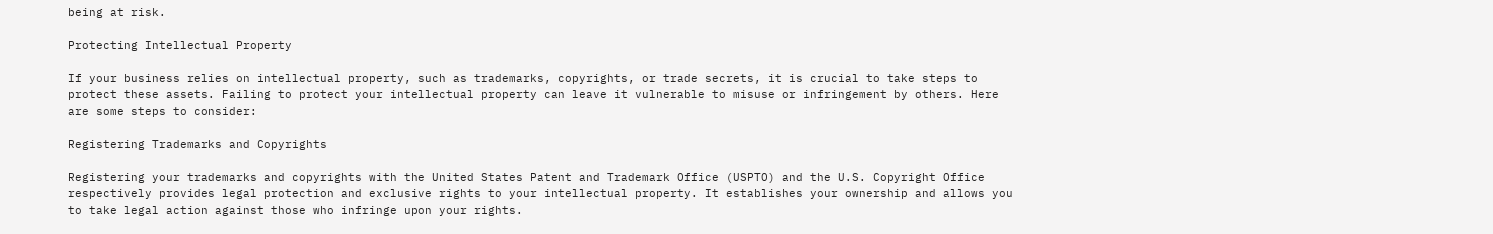being at risk.

Protecting Intellectual Property

If your business relies on intellectual property, such as trademarks, copyrights, or trade secrets, it is crucial to take steps to protect these assets. Failing to protect your intellectual property can leave it vulnerable to misuse or infringement by others. Here are some steps to consider:

Registering Trademarks and Copyrights

Registering your trademarks and copyrights with the United States Patent and Trademark Office (USPTO) and the U.S. Copyright Office respectively provides legal protection and exclusive rights to your intellectual property. It establishes your ownership and allows you to take legal action against those who infringe upon your rights.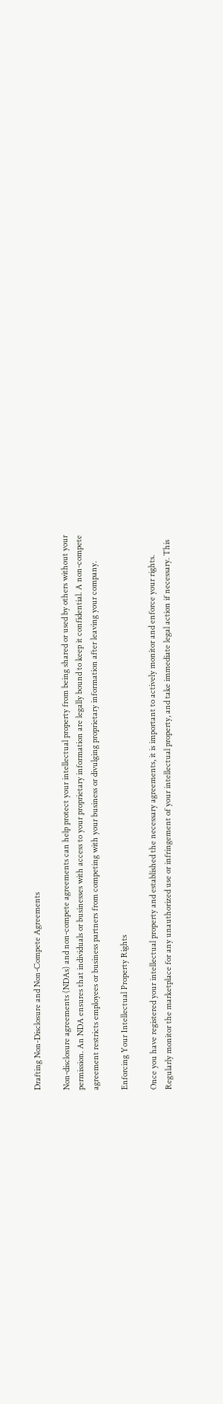Drafting Non-Disclosure and Non-Compete Agreements

Non-disclosure agreements (NDAs) and non-compete agreements can help protect your intellectual property from being shared or used by others without your permission. An NDA ensures that individuals or businesses with access to your proprietary information are legally bound to keep it confidential. A non-compete agreement restricts employees or business partners from competing with your business or divulging proprietary information after leaving your company.

Enforcing Your Intellectual Property Rights

Once you have registered your intellectual property and established the necessary agreements, it is important to actively monitor and enforce your rights. Regularly monitor the marketplace for any unauthorized use or infringement of your intellectual property, and take immediate legal action if necessary. This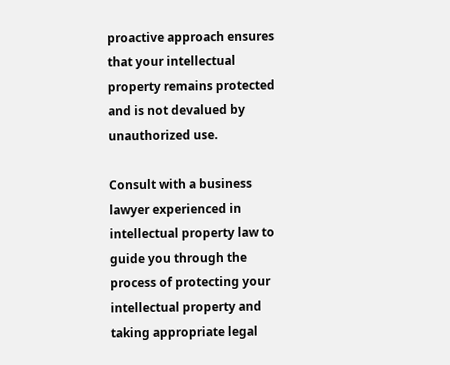proactive approach ensures that your intellectual property remains protected and is not devalued by unauthorized use.

Consult with a business lawyer experienced in intellectual property law to guide you through the process of protecting your intellectual property and taking appropriate legal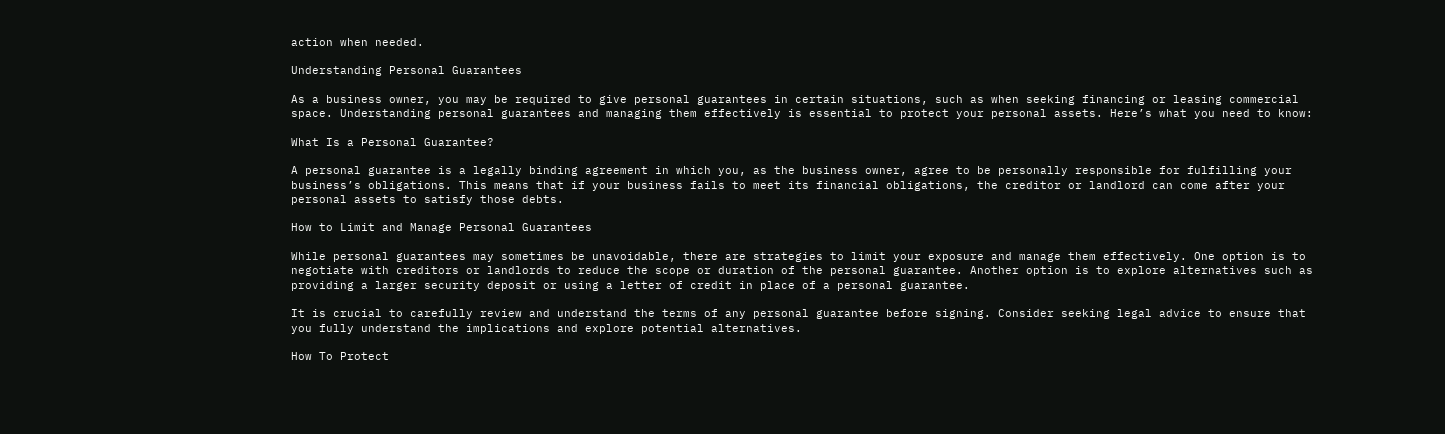action when needed.

Understanding Personal Guarantees

As a business owner, you may be required to give personal guarantees in certain situations, such as when seeking financing or leasing commercial space. Understanding personal guarantees and managing them effectively is essential to protect your personal assets. Here’s what you need to know:

What Is a Personal Guarantee?

A personal guarantee is a legally binding agreement in which you, as the business owner, agree to be personally responsible for fulfilling your business’s obligations. This means that if your business fails to meet its financial obligations, the creditor or landlord can come after your personal assets to satisfy those debts.

How to Limit and Manage Personal Guarantees

While personal guarantees may sometimes be unavoidable, there are strategies to limit your exposure and manage them effectively. One option is to negotiate with creditors or landlords to reduce the scope or duration of the personal guarantee. Another option is to explore alternatives such as providing a larger security deposit or using a letter of credit in place of a personal guarantee.

It is crucial to carefully review and understand the terms of any personal guarantee before signing. Consider seeking legal advice to ensure that you fully understand the implications and explore potential alternatives.

How To Protect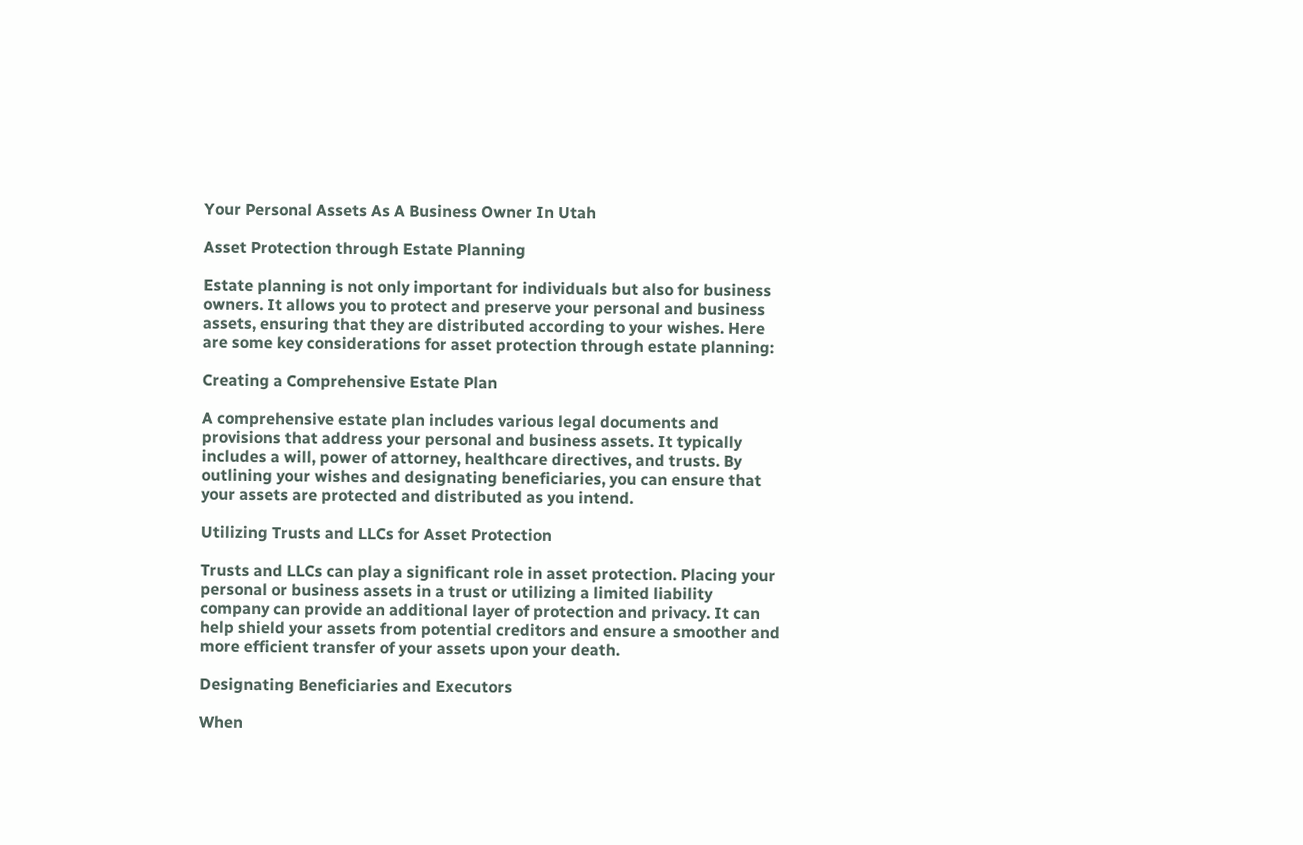Your Personal Assets As A Business Owner In Utah

Asset Protection through Estate Planning

Estate planning is not only important for individuals but also for business owners. It allows you to protect and preserve your personal and business assets, ensuring that they are distributed according to your wishes. Here are some key considerations for asset protection through estate planning:

Creating a Comprehensive Estate Plan

A comprehensive estate plan includes various legal documents and provisions that address your personal and business assets. It typically includes a will, power of attorney, healthcare directives, and trusts. By outlining your wishes and designating beneficiaries, you can ensure that your assets are protected and distributed as you intend.

Utilizing Trusts and LLCs for Asset Protection

Trusts and LLCs can play a significant role in asset protection. Placing your personal or business assets in a trust or utilizing a limited liability company can provide an additional layer of protection and privacy. It can help shield your assets from potential creditors and ensure a smoother and more efficient transfer of your assets upon your death.

Designating Beneficiaries and Executors

When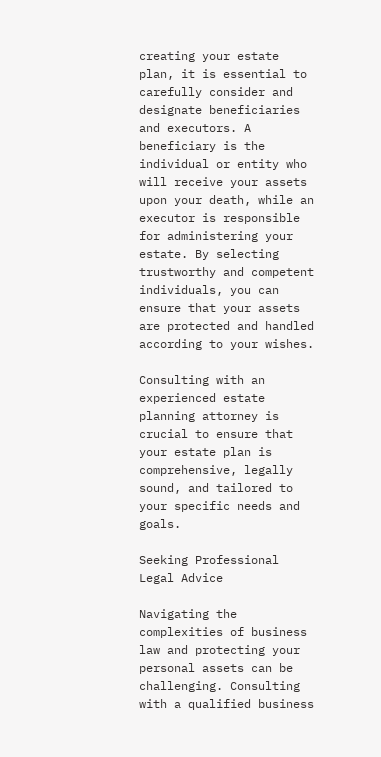creating your estate plan, it is essential to carefully consider and designate beneficiaries and executors. A beneficiary is the individual or entity who will receive your assets upon your death, while an executor is responsible for administering your estate. By selecting trustworthy and competent individuals, you can ensure that your assets are protected and handled according to your wishes.

Consulting with an experienced estate planning attorney is crucial to ensure that your estate plan is comprehensive, legally sound, and tailored to your specific needs and goals.

Seeking Professional Legal Advice

Navigating the complexities of business law and protecting your personal assets can be challenging. Consulting with a qualified business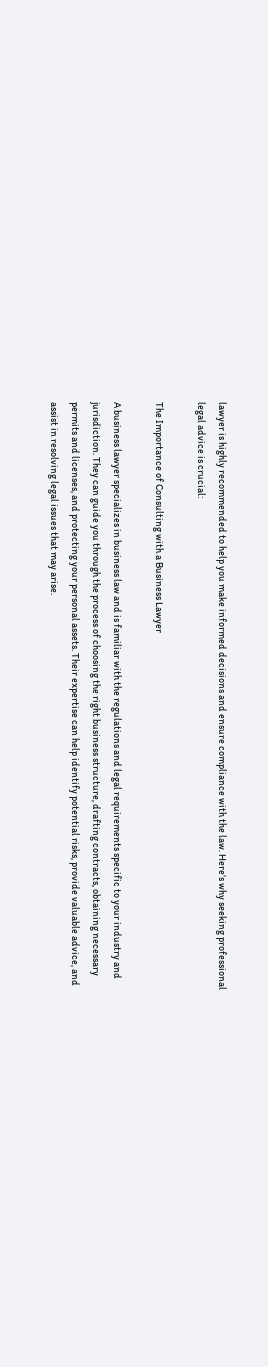lawyer is highly recommended to help you make informed decisions and ensure compliance with the law. Here’s why seeking professional legal advice is crucial:

The Importance of Consulting with a Business Lawyer

A business lawyer specializes in business law and is familiar with the regulations and legal requirements specific to your industry and jurisdiction. They can guide you through the process of choosing the right business structure, drafting contracts, obtaining necessary permits and licenses, and protecting your personal assets. Their expertise can help identify potential risks, provide valuable advice, and assist in resolving legal issues that may arise.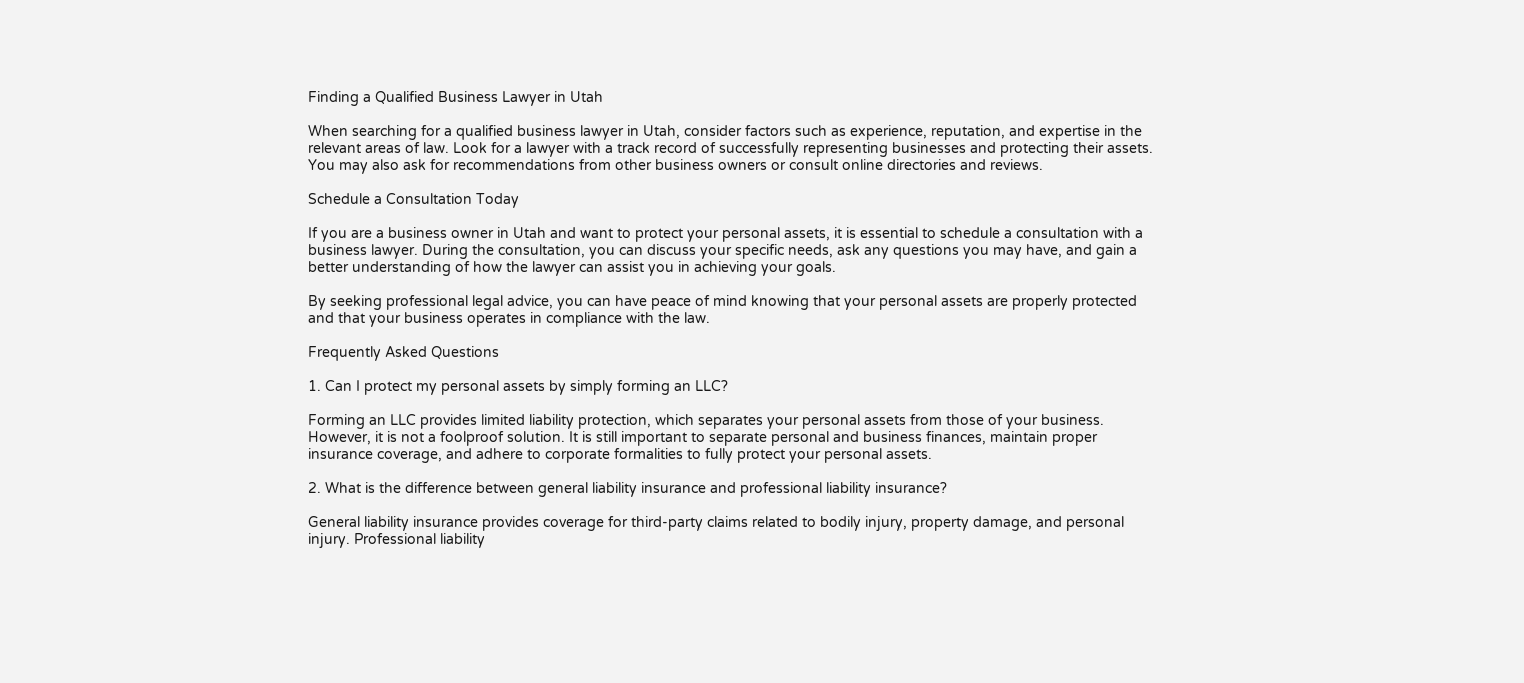Finding a Qualified Business Lawyer in Utah

When searching for a qualified business lawyer in Utah, consider factors such as experience, reputation, and expertise in the relevant areas of law. Look for a lawyer with a track record of successfully representing businesses and protecting their assets. You may also ask for recommendations from other business owners or consult online directories and reviews.

Schedule a Consultation Today

If you are a business owner in Utah and want to protect your personal assets, it is essential to schedule a consultation with a business lawyer. During the consultation, you can discuss your specific needs, ask any questions you may have, and gain a better understanding of how the lawyer can assist you in achieving your goals.

By seeking professional legal advice, you can have peace of mind knowing that your personal assets are properly protected and that your business operates in compliance with the law.

Frequently Asked Questions

1. Can I protect my personal assets by simply forming an LLC?

Forming an LLC provides limited liability protection, which separates your personal assets from those of your business. However, it is not a foolproof solution. It is still important to separate personal and business finances, maintain proper insurance coverage, and adhere to corporate formalities to fully protect your personal assets.

2. What is the difference between general liability insurance and professional liability insurance?

General liability insurance provides coverage for third-party claims related to bodily injury, property damage, and personal injury. Professional liability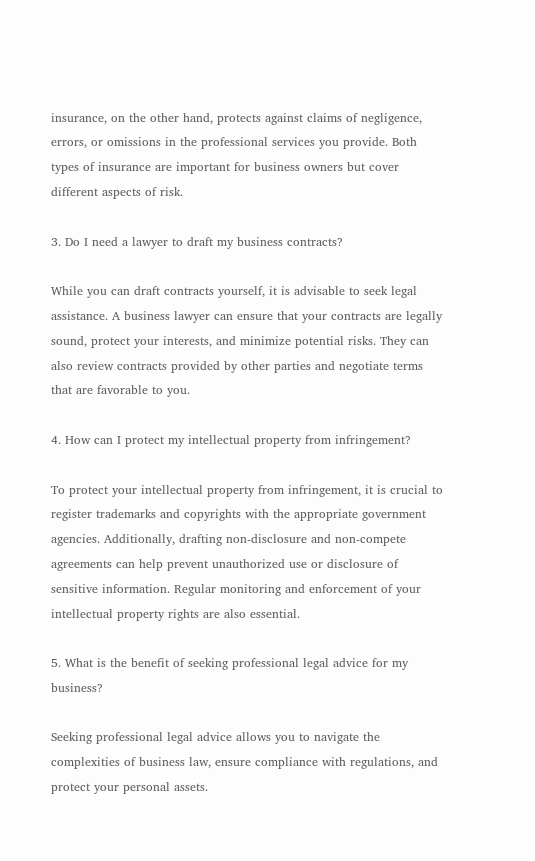insurance, on the other hand, protects against claims of negligence, errors, or omissions in the professional services you provide. Both types of insurance are important for business owners but cover different aspects of risk.

3. Do I need a lawyer to draft my business contracts?

While you can draft contracts yourself, it is advisable to seek legal assistance. A business lawyer can ensure that your contracts are legally sound, protect your interests, and minimize potential risks. They can also review contracts provided by other parties and negotiate terms that are favorable to you.

4. How can I protect my intellectual property from infringement?

To protect your intellectual property from infringement, it is crucial to register trademarks and copyrights with the appropriate government agencies. Additionally, drafting non-disclosure and non-compete agreements can help prevent unauthorized use or disclosure of sensitive information. Regular monitoring and enforcement of your intellectual property rights are also essential.

5. What is the benefit of seeking professional legal advice for my business?

Seeking professional legal advice allows you to navigate the complexities of business law, ensure compliance with regulations, and protect your personal assets.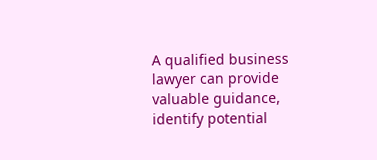A qualified business lawyer can provide valuable guidance, identify potential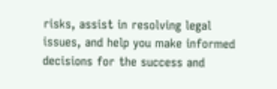risks, assist in resolving legal issues, and help you make informed decisions for the success and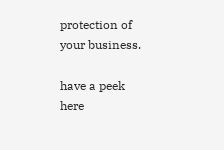protection of your business.

have a peek here